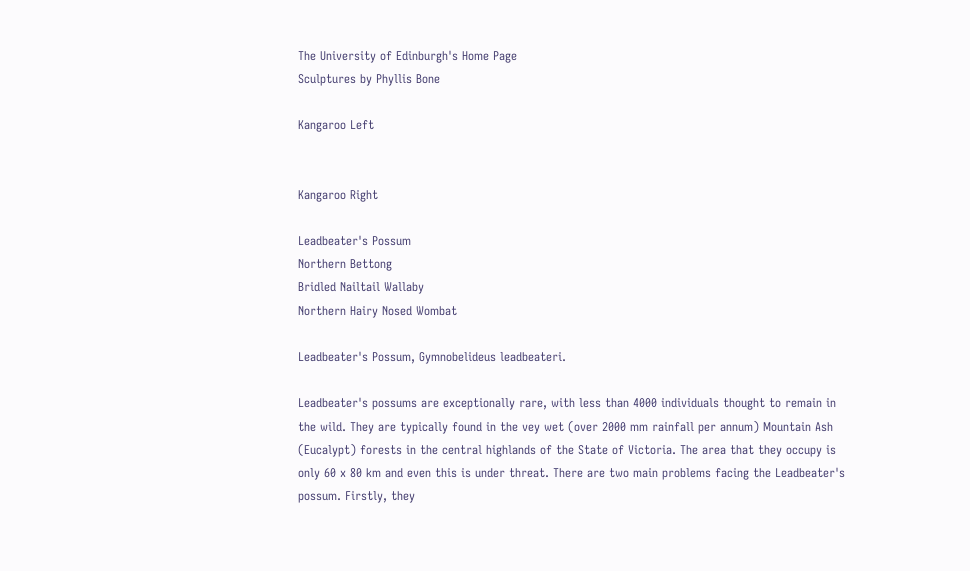The University of Edinburgh's Home Page
Sculptures by Phyllis Bone

Kangaroo Left


Kangaroo Right

Leadbeater's Possum
Northern Bettong
Bridled Nailtail Wallaby
Northern Hairy Nosed Wombat

Leadbeater's Possum, Gymnobelideus leadbeateri.

Leadbeater's possums are exceptionally rare, with less than 4000 individuals thought to remain in the wild. They are typically found in the vey wet (over 2000 mm rainfall per annum) Mountain Ash (Eucalypt) forests in the central highlands of the State of Victoria. The area that they occupy is only 60 x 80 km and even this is under threat. There are two main problems facing the Leadbeater's possum. Firstly, they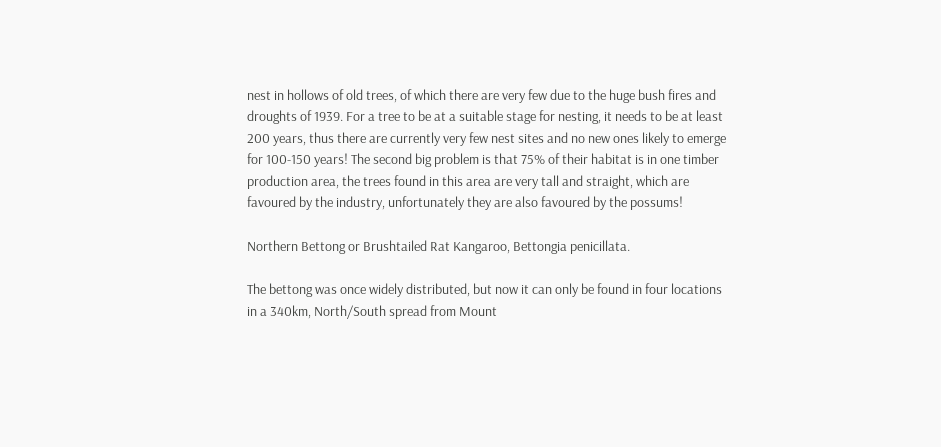nest in hollows of old trees, of which there are very few due to the huge bush fires and droughts of 1939. For a tree to be at a suitable stage for nesting, it needs to be at least 200 years, thus there are currently very few nest sites and no new ones likely to emerge for 100-150 years! The second big problem is that 75% of their habitat is in one timber production area, the trees found in this area are very tall and straight, which are favoured by the industry, unfortunately they are also favoured by the possums!

Northern Bettong or Brushtailed Rat Kangaroo, Bettongia penicillata.

The bettong was once widely distributed, but now it can only be found in four locations in a 340km, North/South spread from Mount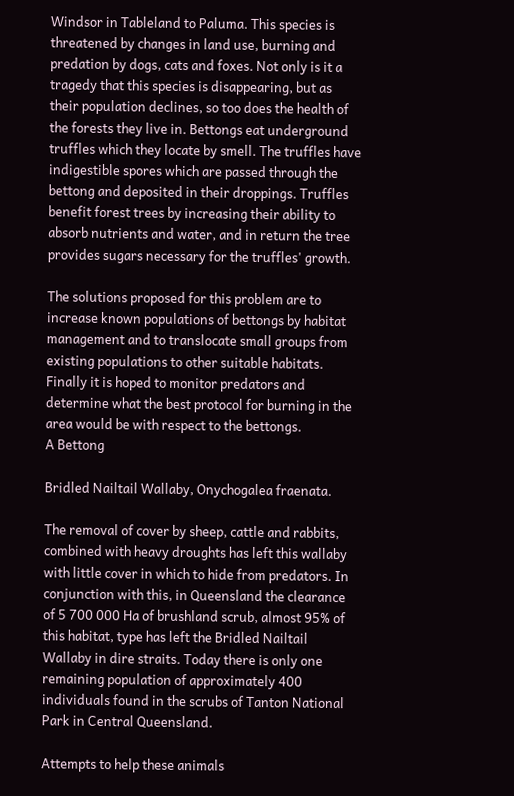Windsor in Tableland to Paluma. This species is threatened by changes in land use, burning and predation by dogs, cats and foxes. Not only is it a tragedy that this species is disappearing, but as their population declines, so too does the health of the forests they live in. Bettongs eat underground truffles which they locate by smell. The truffles have indigestible spores which are passed through the bettong and deposited in their droppings. Truffles benefit forest trees by increasing their ability to absorb nutrients and water, and in return the tree provides sugars necessary for the truffles' growth.

The solutions proposed for this problem are to increase known populations of bettongs by habitat management and to translocate small groups from existing populations to other suitable habitats. Finally it is hoped to monitor predators and determine what the best protocol for burning in the area would be with respect to the bettongs.
A Bettong

Bridled Nailtail Wallaby, Onychogalea fraenata.

The removal of cover by sheep, cattle and rabbits, combined with heavy droughts has left this wallaby with little cover in which to hide from predators. In conjunction with this, in Queensland the clearance of 5 700 000 Ha of brushland scrub, almost 95% of this habitat, type has left the Bridled Nailtail Wallaby in dire straits. Today there is only one remaining population of approximately 400 individuals found in the scrubs of Tanton National Park in Central Queensland.

Attempts to help these animals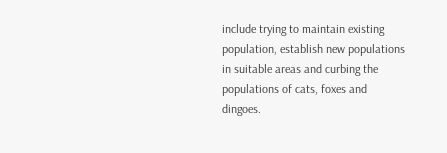include trying to maintain existing population, establish new populations in suitable areas and curbing the populations of cats, foxes and dingoes.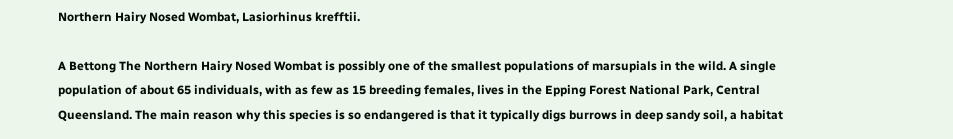Northern Hairy Nosed Wombat, Lasiorhinus krefftii.

A Bettong The Northern Hairy Nosed Wombat is possibly one of the smallest populations of marsupials in the wild. A single population of about 65 individuals, with as few as 15 breeding females, lives in the Epping Forest National Park, Central Queensland. The main reason why this species is so endangered is that it typically digs burrows in deep sandy soil, a habitat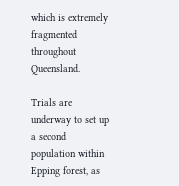which is extremely fragmented throughout Queensland.

Trials are underway to set up a second population within Epping forest, as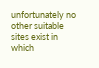unfortunately no other suitable sites exist in which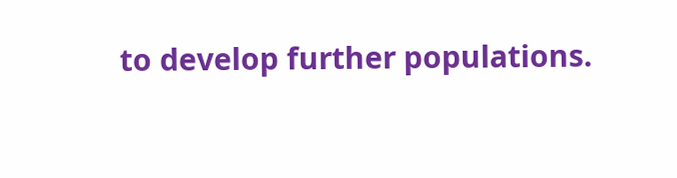to develop further populations.